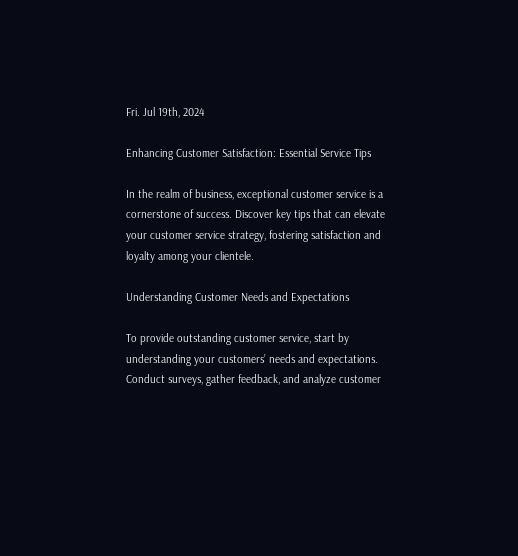Fri. Jul 19th, 2024

Enhancing Customer Satisfaction: Essential Service Tips

In the realm of business, exceptional customer service is a cornerstone of success. Discover key tips that can elevate your customer service strategy, fostering satisfaction and loyalty among your clientele.

Understanding Customer Needs and Expectations

To provide outstanding customer service, start by understanding your customers’ needs and expectations. Conduct surveys, gather feedback, and analyze customer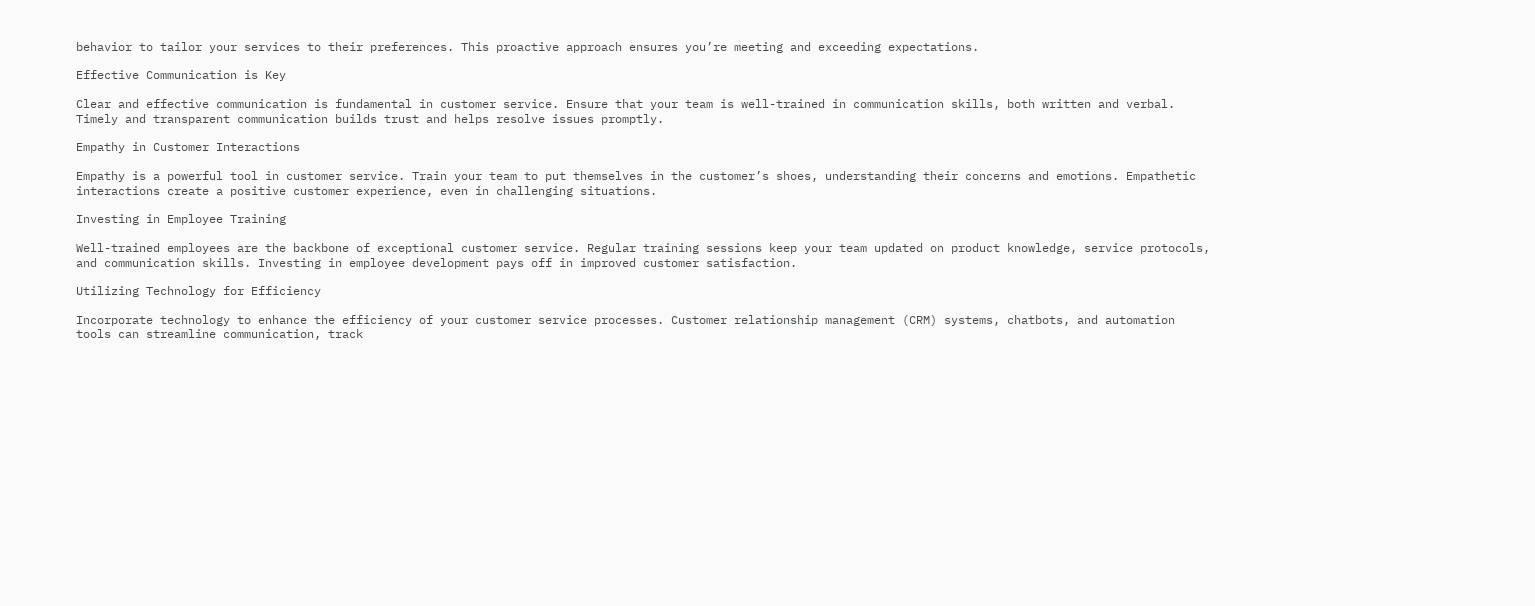behavior to tailor your services to their preferences. This proactive approach ensures you’re meeting and exceeding expectations.

Effective Communication is Key

Clear and effective communication is fundamental in customer service. Ensure that your team is well-trained in communication skills, both written and verbal. Timely and transparent communication builds trust and helps resolve issues promptly.

Empathy in Customer Interactions

Empathy is a powerful tool in customer service. Train your team to put themselves in the customer’s shoes, understanding their concerns and emotions. Empathetic interactions create a positive customer experience, even in challenging situations.

Investing in Employee Training

Well-trained employees are the backbone of exceptional customer service. Regular training sessions keep your team updated on product knowledge, service protocols, and communication skills. Investing in employee development pays off in improved customer satisfaction.

Utilizing Technology for Efficiency

Incorporate technology to enhance the efficiency of your customer service processes. Customer relationship management (CRM) systems, chatbots, and automation tools can streamline communication, track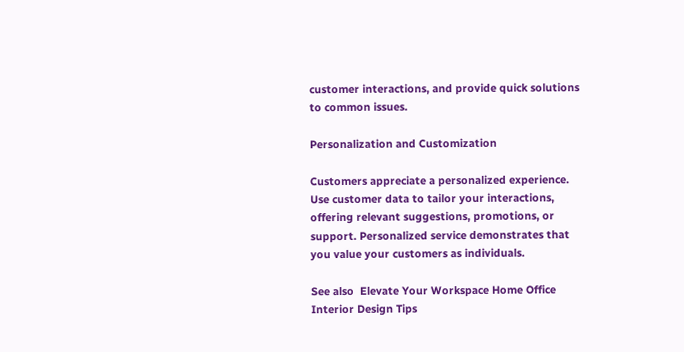customer interactions, and provide quick solutions to common issues.

Personalization and Customization

Customers appreciate a personalized experience. Use customer data to tailor your interactions, offering relevant suggestions, promotions, or support. Personalized service demonstrates that you value your customers as individuals.

See also  Elevate Your Workspace Home Office Interior Design Tips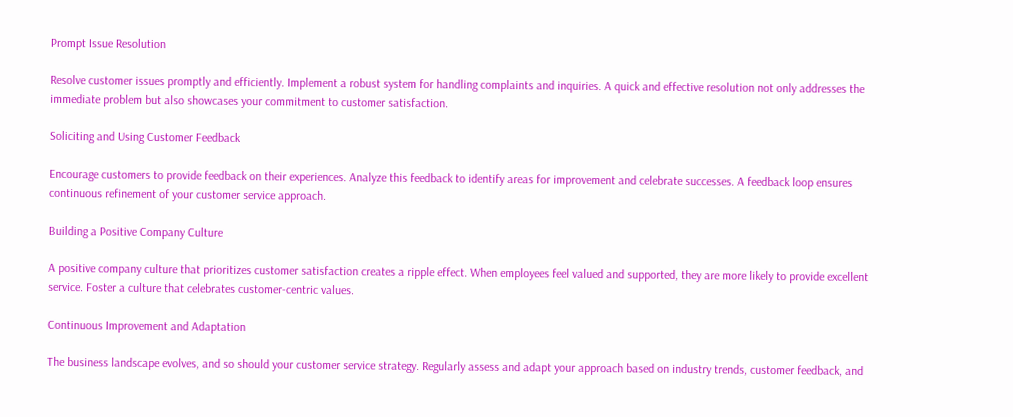Prompt Issue Resolution

Resolve customer issues promptly and efficiently. Implement a robust system for handling complaints and inquiries. A quick and effective resolution not only addresses the immediate problem but also showcases your commitment to customer satisfaction.

Soliciting and Using Customer Feedback

Encourage customers to provide feedback on their experiences. Analyze this feedback to identify areas for improvement and celebrate successes. A feedback loop ensures continuous refinement of your customer service approach.

Building a Positive Company Culture

A positive company culture that prioritizes customer satisfaction creates a ripple effect. When employees feel valued and supported, they are more likely to provide excellent service. Foster a culture that celebrates customer-centric values.

Continuous Improvement and Adaptation

The business landscape evolves, and so should your customer service strategy. Regularly assess and adapt your approach based on industry trends, customer feedback, and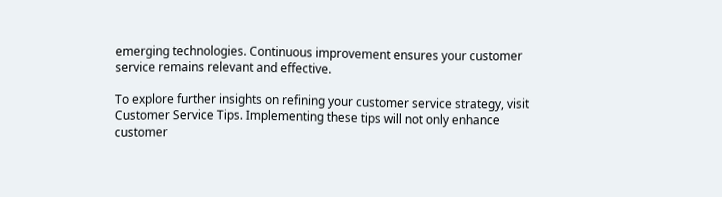emerging technologies. Continuous improvement ensures your customer service remains relevant and effective.

To explore further insights on refining your customer service strategy, visit Customer Service Tips. Implementing these tips will not only enhance customer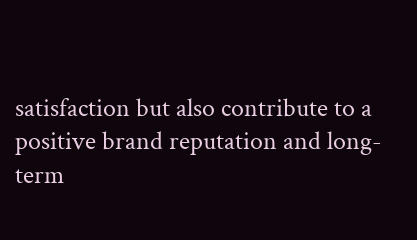satisfaction but also contribute to a positive brand reputation and long-term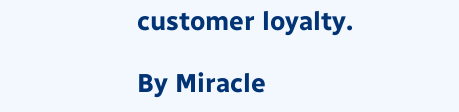customer loyalty.

By Miracle